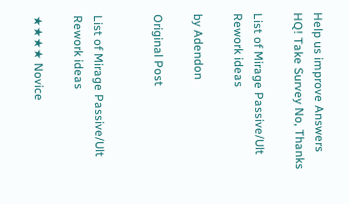Help us improve Answers HQ! Take Survey No, Thanks

List of Mirage Passive/Ult Rework ideas

by Adendon

Original Post


List of Mirage Passive/Ult Rework ideas

★★★★ Novice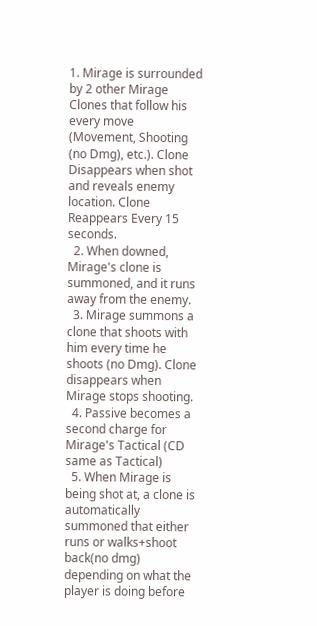1. Mirage is surrounded by 2 other Mirage Clones that follow his every move (Movement, Shooting (no Dmg), etc.). Clone Disappears when shot and reveals enemy location. Clone Reappears Every 15 seconds.
  2. When downed, Mirage's clone is summoned, and it runs away from the enemy.
  3. Mirage summons a clone that shoots with him every time he shoots (no Dmg). Clone disappears when Mirage stops shooting.
  4. Passive becomes a second charge for Mirage's Tactical (CD same as Tactical)
  5. When Mirage is being shot at, a clone is automatically summoned that either runs or walks+shoot back(no dmg) depending on what the player is doing before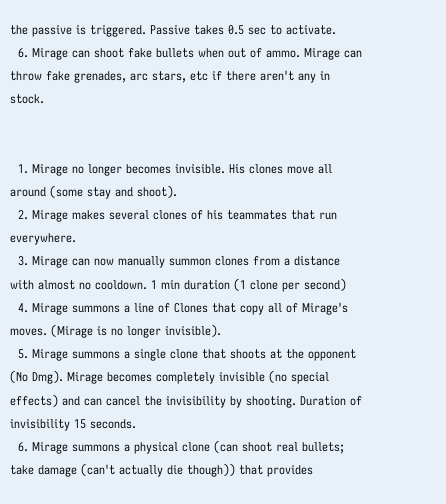the passive is triggered. Passive takes 0.5 sec to activate.
  6. Mirage can shoot fake bullets when out of ammo. Mirage can throw fake grenades, arc stars, etc if there aren't any in stock.


  1. Mirage no longer becomes invisible. His clones move all around (some stay and shoot).
  2. Mirage makes several clones of his teammates that run everywhere.
  3. Mirage can now manually summon clones from a distance with almost no cooldown. 1 min duration (1 clone per second)
  4. Mirage summons a line of Clones that copy all of Mirage's moves. (Mirage is no longer invisible).
  5. Mirage summons a single clone that shoots at the opponent (No Dmg). Mirage becomes completely invisible (no special effects) and can cancel the invisibility by shooting. Duration of invisibility 15 seconds.
  6. Mirage summons a physical clone (can shoot real bullets; take damage (can't actually die though)) that provides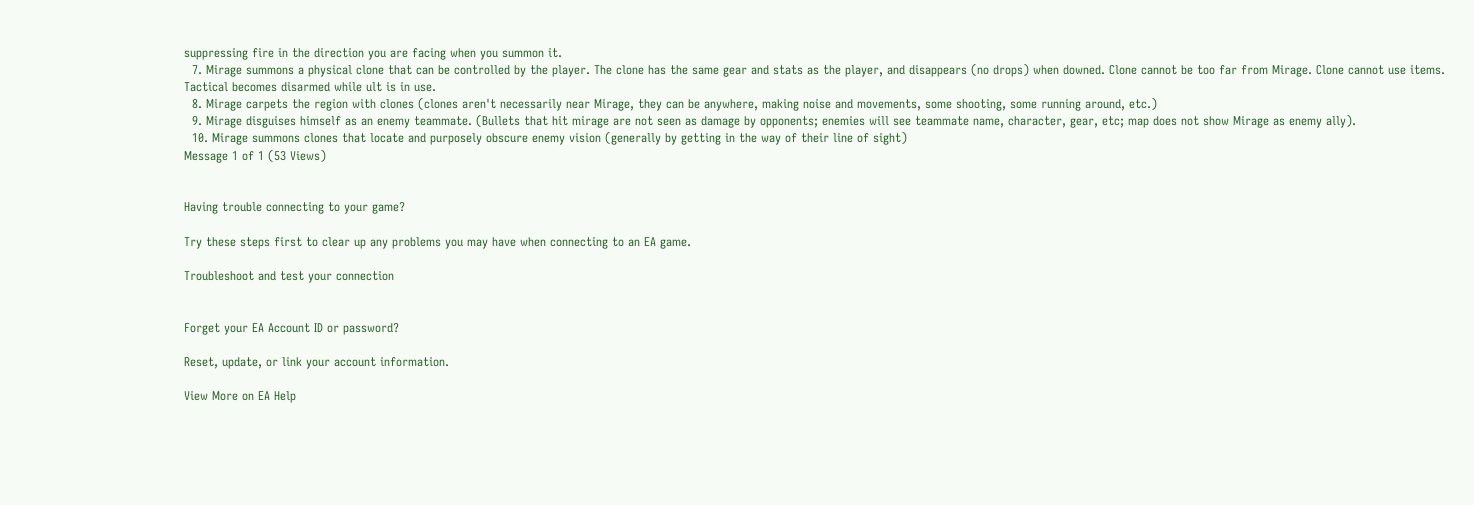suppressing fire in the direction you are facing when you summon it.
  7. Mirage summons a physical clone that can be controlled by the player. The clone has the same gear and stats as the player, and disappears (no drops) when downed. Clone cannot be too far from Mirage. Clone cannot use items. Tactical becomes disarmed while ult is in use.
  8. Mirage carpets the region with clones (clones aren't necessarily near Mirage, they can be anywhere, making noise and movements, some shooting, some running around, etc.)
  9. Mirage disguises himself as an enemy teammate. (Bullets that hit mirage are not seen as damage by opponents; enemies will see teammate name, character, gear, etc; map does not show Mirage as enemy ally).
  10. Mirage summons clones that locate and purposely obscure enemy vision (generally by getting in the way of their line of sight)
Message 1 of 1 (53 Views)


Having trouble connecting to your game?

Try these steps first to clear up any problems you may have when connecting to an EA game.

Troubleshoot and test your connection


Forget your EA Account ID or password?

Reset, update, or link your account information.

View More on EA Help